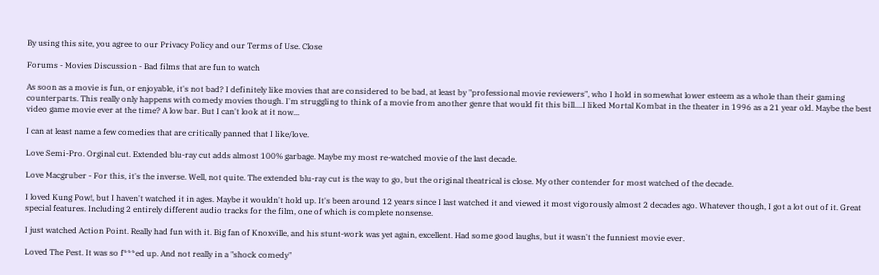By using this site, you agree to our Privacy Policy and our Terms of Use. Close

Forums - Movies Discussion - Bad films that are fun to watch

As soon as a movie is fun, or enjoyable, it's not bad? I definitely like movies that are considered to be bad, at least by "professional movie reviewers", who I hold in somewhat lower esteem as a whole than their gaming counterparts. This really only happens with comedy movies though. I'm struggling to think of a movie from another genre that would fit this bill....I liked Mortal Kombat in the theater in 1996 as a 21 year old. Maybe the best video game movie ever at the time? A low bar. But I can't look at it now...

I can at least name a few comedies that are critically panned that I like/love.

Love Semi-Pro. Orginal cut. Extended blu-ray cut adds almost 100% garbage. Maybe my most re-watched movie of the last decade.

Love Macgruber - For this, it's the inverse. Well, not quite. The extended blu-ray cut is the way to go, but the original theatrical is close. My other contender for most watched of the decade.

I loved Kung Pow!, but I haven't watched it in ages. Maybe it wouldn't hold up. It's been around 12 years since I last watched it and viewed it most vigorously almost 2 decades ago. Whatever though, I got a lot out of it. Great special features. Including 2 entirely different audio tracks for the film, one of which is complete nonsense.

I just watched Action Point. Really had fun with it. Big fan of Knoxville, and his stunt-work was yet again, excellent. Had some good laughs, but it wasn't the funniest movie ever.

Loved The Pest. It was so f***ed up. And not really in a "shock comedy"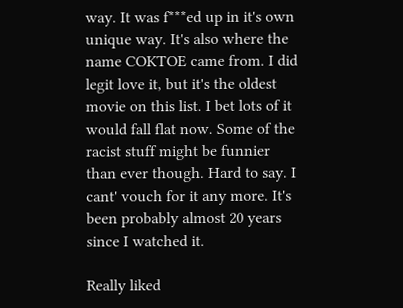way. It was f***ed up in it's own unique way. It's also where the name COKTOE came from. I did legit love it, but it's the oldest movie on this list. I bet lots of it would fall flat now. Some of the racist stuff might be funnier than ever though. Hard to say. I cant' vouch for it any more. It's been probably almost 20 years since I watched it.

Really liked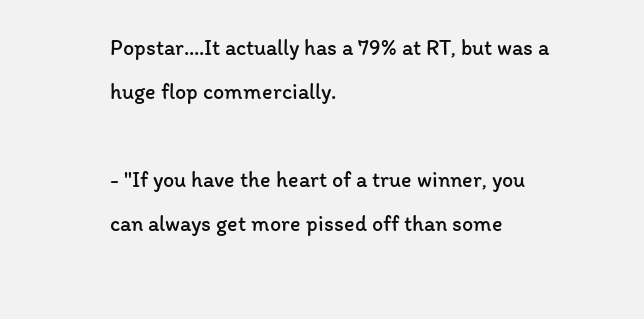Popstar....It actually has a 79% at RT, but was a huge flop commercially.

- "If you have the heart of a true winner, you can always get more pissed off than some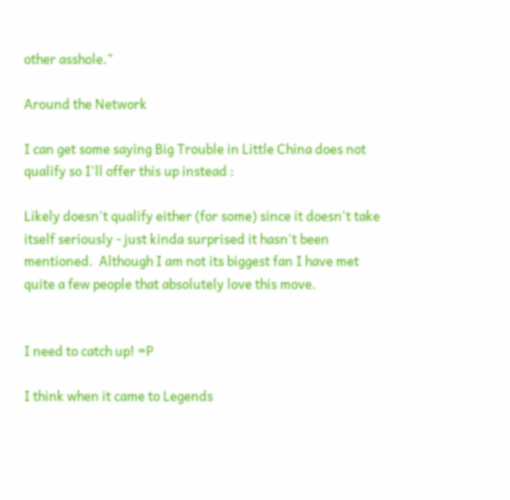other asshole."

Around the Network

I can get some saying Big Trouble in Little China does not qualify so I'll offer this up instead :

Likely doesn't qualify either (for some) since it doesn't take itself seriously - just kinda surprised it hasn't been mentioned.  Although I am not its biggest fan I have met quite a few people that absolutely love this move.


I need to catch up! =P

I think when it came to Legends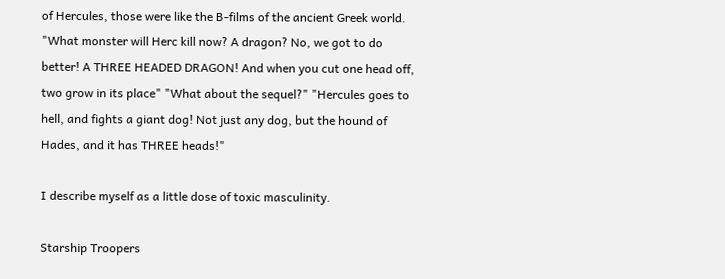of Hercules, those were like the B-films of the ancient Greek world. "What monster will Herc kill now? A dragon? No, we got to do better! A THREE HEADED DRAGON! And when you cut one head off, two grow in its place" "What about the sequel?" "Hercules goes to hell, and fights a giant dog! Not just any dog, but the hound of Hades, and it has THREE heads!"

I describe myself as a little dose of toxic masculinity.

Starship Troopers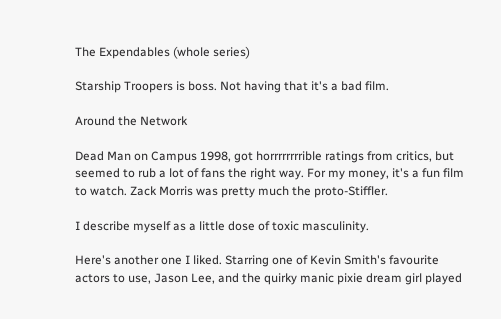The Expendables (whole series)

Starship Troopers is boss. Not having that it's a bad film.

Around the Network

Dead Man on Campus 1998, got horrrrrrrrible ratings from critics, but seemed to rub a lot of fans the right way. For my money, it's a fun film to watch. Zack Morris was pretty much the proto-Stiffler.

I describe myself as a little dose of toxic masculinity.

Here's another one I liked. Starring one of Kevin Smith's favourite actors to use, Jason Lee, and the quirky manic pixie dream girl played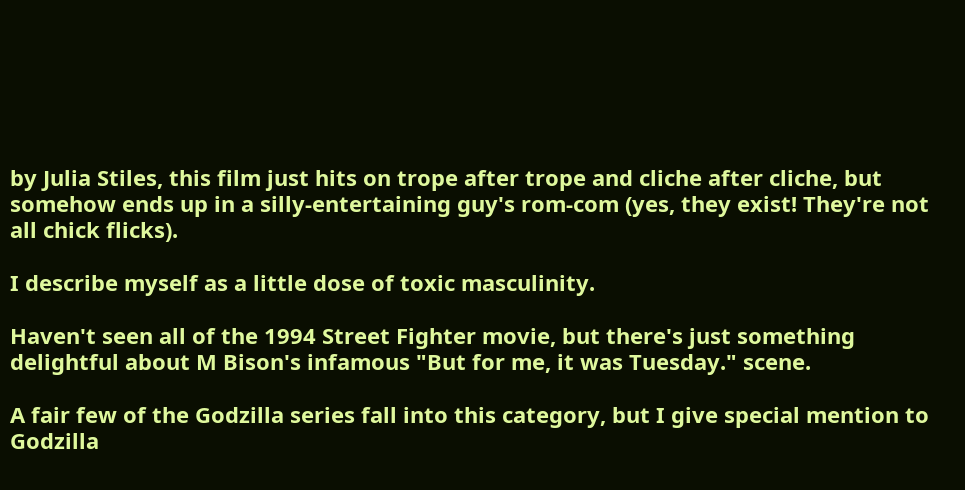by Julia Stiles, this film just hits on trope after trope and cliche after cliche, but somehow ends up in a silly-entertaining guy's rom-com (yes, they exist! They're not all chick flicks).

I describe myself as a little dose of toxic masculinity.

Haven't seen all of the 1994 Street Fighter movie, but there's just something delightful about M Bison's infamous "But for me, it was Tuesday." scene.

A fair few of the Godzilla series fall into this category, but I give special mention to Godzilla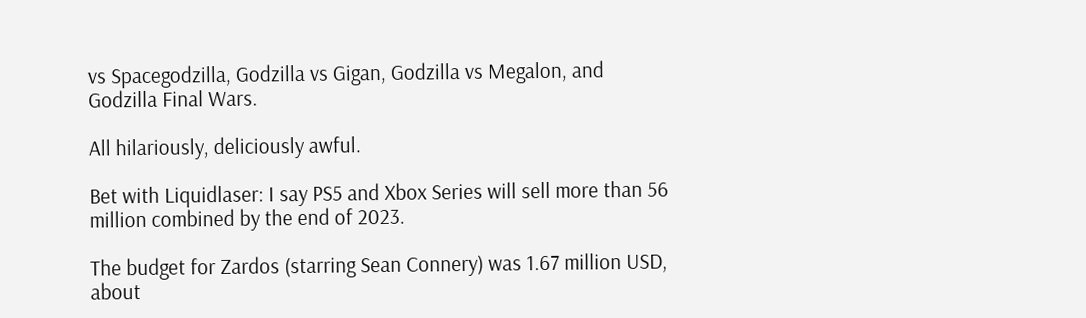vs Spacegodzilla, Godzilla vs Gigan, Godzilla vs Megalon, and Godzilla Final Wars.

All hilariously, deliciously awful.

Bet with Liquidlaser: I say PS5 and Xbox Series will sell more than 56 million combined by the end of 2023.

The budget for Zardos (starring Sean Connery) was 1.67 million USD, about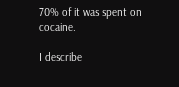70% of it was spent on cocaine.

I describe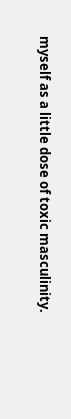myself as a little dose of toxic masculinity.